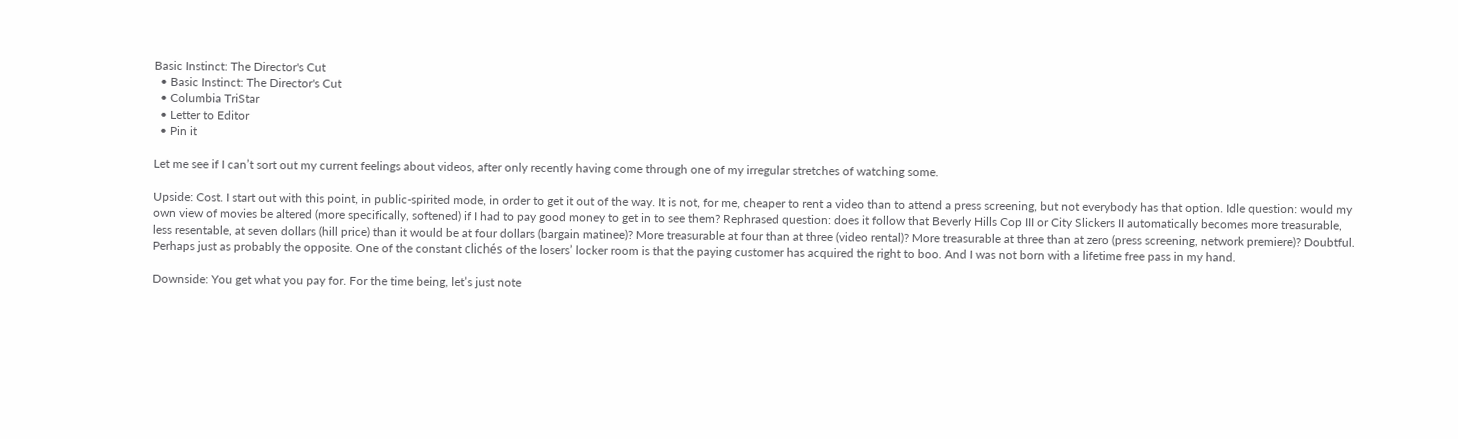Basic Instinct: The Director's Cut
  • Basic Instinct: The Director's Cut
  • Columbia TriStar
  • Letter to Editor
  • Pin it

Let me see if I can’t sort out my current feelings about videos, after only recently having come through one of my irregular stretches of watching some.

Upside: Cost. I start out with this point, in public-spirited mode, in order to get it out of the way. It is not, for me, cheaper to rent a video than to attend a press screening, but not everybody has that option. Idle question: would my own view of movies be altered (more specifically, softened) if I had to pay good money to get in to see them? Rephrased question: does it follow that Beverly Hills Cop III or City Slickers II automatically becomes more treasurable, less resentable, at seven dollars (hill price) than it would be at four dollars (bargain matinee)? More treasurable at four than at three (video rental)? More treasurable at three than at zero (press screening, network premiere)? Doubtful. Perhaps just as probably the opposite. One of the constant clichés of the losers’ locker room is that the paying customer has acquired the right to boo. And I was not born with a lifetime free pass in my hand.

Downside: You get what you pay for. For the time being, let’s just note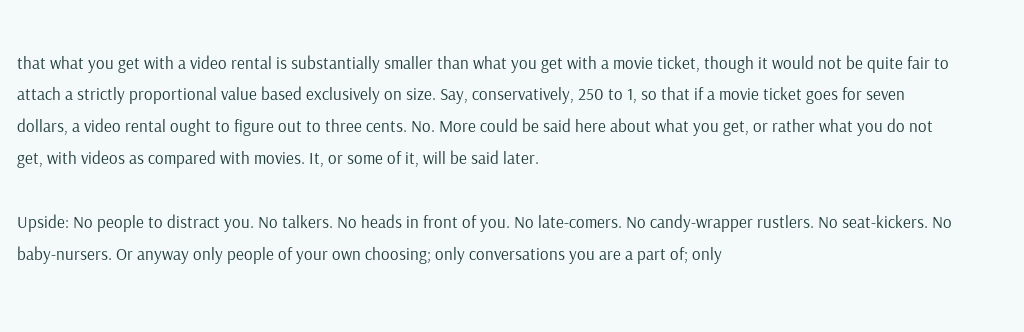that what you get with a video rental is substantially smaller than what you get with a movie ticket, though it would not be quite fair to attach a strictly proportional value based exclusively on size. Say, conservatively, 250 to 1, so that if a movie ticket goes for seven dollars, a video rental ought to figure out to three cents. No. More could be said here about what you get, or rather what you do not get, with videos as compared with movies. It, or some of it, will be said later.

Upside: No people to distract you. No talkers. No heads in front of you. No late-comers. No candy-wrapper rustlers. No seat-kickers. No baby-nursers. Or anyway only people of your own choosing; only conversations you are a part of; only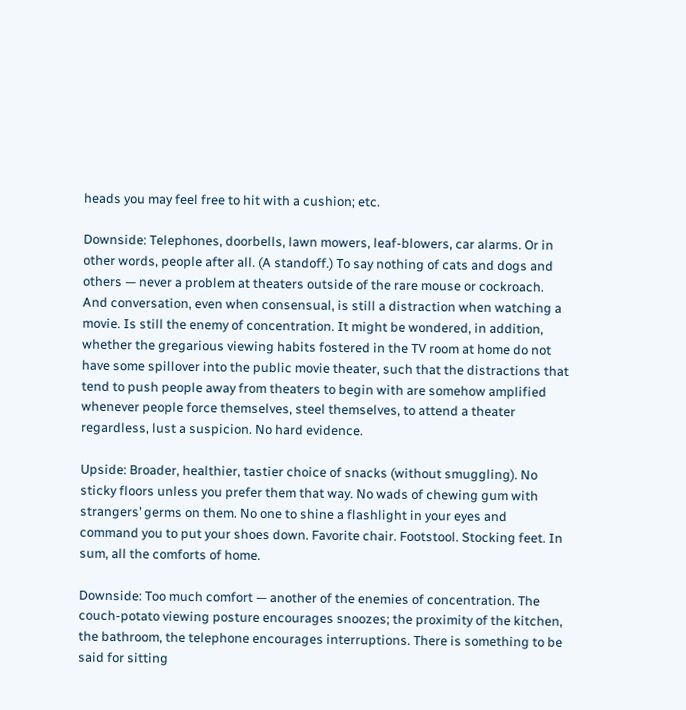heads you may feel free to hit with a cushion; etc.

Downside: Telephones, doorbells, lawn mowers, leaf-blowers, car alarms. Or in other words, people after all. (A standoff.) To say nothing of cats and dogs and others — never a problem at theaters outside of the rare mouse or cockroach. And conversation, even when consensual, is still a distraction when watching a movie. Is still the enemy of concentration. It might be wondered, in addition, whether the gregarious viewing habits fostered in the TV room at home do not have some spillover into the public movie theater, such that the distractions that tend to push people away from theaters to begin with are somehow amplified whenever people force themselves, steel themselves, to attend a theater regardless, lust a suspicion. No hard evidence.

Upside: Broader, healthier, tastier choice of snacks (without smuggling). No sticky floors unless you prefer them that way. No wads of chewing gum with strangers’ germs on them. No one to shine a flashlight in your eyes and command you to put your shoes down. Favorite chair. Footstool. Stocking feet. In sum, all the comforts of home.

Downside: Too much comfort — another of the enemies of concentration. The couch-potato viewing posture encourages snoozes; the proximity of the kitchen, the bathroom, the telephone encourages interruptions. There is something to be said for sitting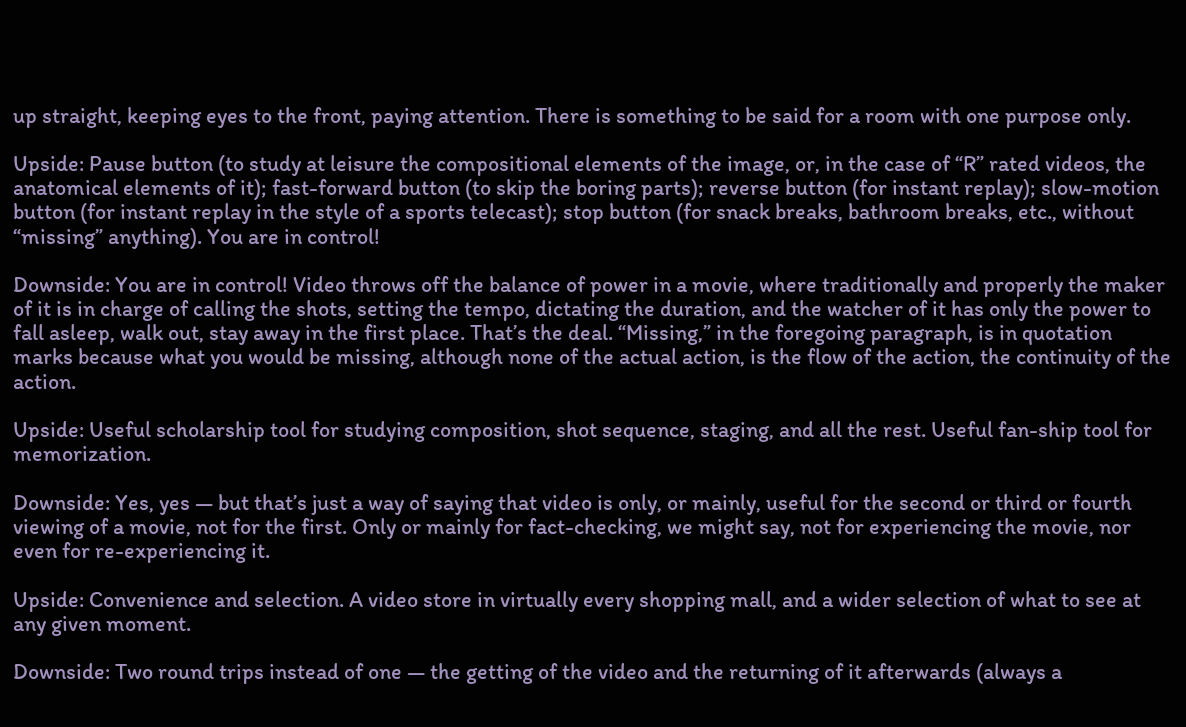up straight, keeping eyes to the front, paying attention. There is something to be said for a room with one purpose only.

Upside: Pause button (to study at leisure the compositional elements of the image, or, in the case of “R” rated videos, the anatomical elements of it); fast-forward button (to skip the boring parts); reverse button (for instant replay); slow-motion button (for instant replay in the style of a sports telecast); stop button (for snack breaks, bathroom breaks, etc., without “missing” anything). You are in control!

Downside: You are in control! Video throws off the balance of power in a movie, where traditionally and properly the maker of it is in charge of calling the shots, setting the tempo, dictating the duration, and the watcher of it has only the power to fall asleep, walk out, stay away in the first place. That’s the deal. “Missing,” in the foregoing paragraph, is in quotation marks because what you would be missing, although none of the actual action, is the flow of the action, the continuity of the action.

Upside: Useful scholarship tool for studying composition, shot sequence, staging, and all the rest. Useful fan-ship tool for memorization.

Downside: Yes, yes — but that’s just a way of saying that video is only, or mainly, useful for the second or third or fourth viewing of a movie, not for the first. Only or mainly for fact-checking, we might say, not for experiencing the movie, nor even for re-experiencing it.

Upside: Convenience and selection. A video store in virtually every shopping mall, and a wider selection of what to see at any given moment.

Downside: Two round trips instead of one — the getting of the video and the returning of it afterwards (always a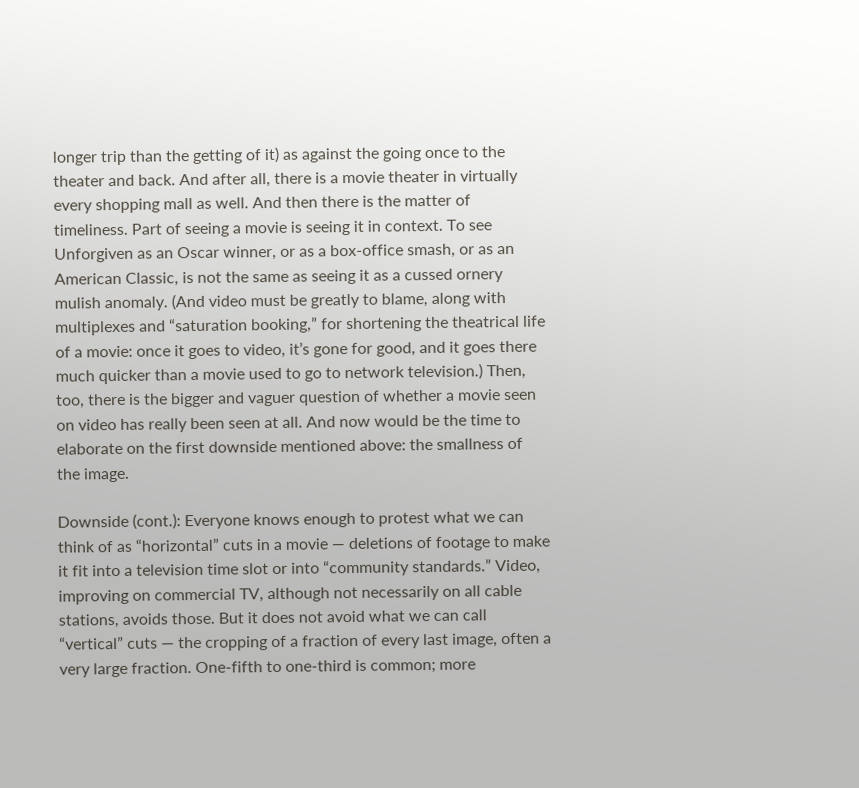longer trip than the getting of it) as against the going once to the theater and back. And after all, there is a movie theater in virtually every shopping mall as well. And then there is the matter of timeliness. Part of seeing a movie is seeing it in context. To see Unforgiven as an Oscar winner, or as a box-office smash, or as an American Classic, is not the same as seeing it as a cussed ornery mulish anomaly. (And video must be greatly to blame, along with multiplexes and “saturation booking,” for shortening the theatrical life of a movie: once it goes to video, it’s gone for good, and it goes there much quicker than a movie used to go to network television.) Then, too, there is the bigger and vaguer question of whether a movie seen on video has really been seen at all. And now would be the time to elaborate on the first downside mentioned above: the smallness of the image.

Downside (cont.): Everyone knows enough to protest what we can think of as “horizontal” cuts in a movie — deletions of footage to make it fit into a television time slot or into “community standards.” Video, improving on commercial TV, although not necessarily on all cable stations, avoids those. But it does not avoid what we can call “vertical” cuts — the cropping of a fraction of every last image, often a very large fraction. One-fifth to one-third is common; more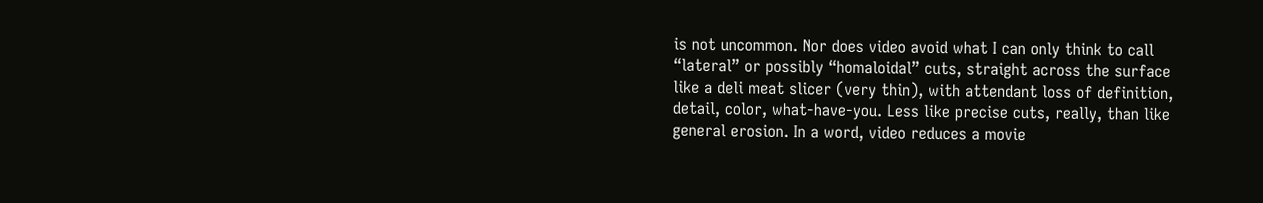is not uncommon. Nor does video avoid what I can only think to call “lateral” or possibly “homaloidal” cuts, straight across the surface like a deli meat slicer (very thin), with attendant loss of definition, detail, color, what-have-you. Less like precise cuts, really, than like general erosion. In a word, video reduces a movie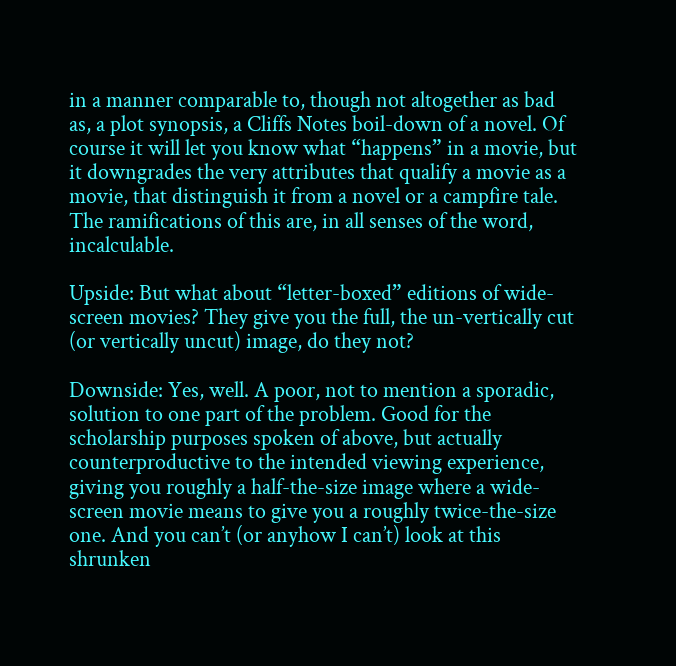in a manner comparable to, though not altogether as bad as, a plot synopsis, a Cliffs Notes boil-down of a novel. Of course it will let you know what “happens” in a movie, but it downgrades the very attributes that qualify a movie as a movie, that distinguish it from a novel or a campfire tale. The ramifications of this are, in all senses of the word, incalculable.

Upside: But what about “letter-boxed” editions of wide-screen movies? They give you the full, the un-vertically cut (or vertically uncut) image, do they not?

Downside: Yes, well. A poor, not to mention a sporadic, solution to one part of the problem. Good for the scholarship purposes spoken of above, but actually counterproductive to the intended viewing experience, giving you roughly a half-the-size image where a wide-screen movie means to give you a roughly twice-the-size one. And you can’t (or anyhow I can’t) look at this shrunken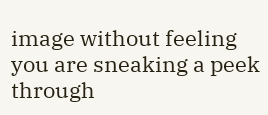image without feeling you are sneaking a peek through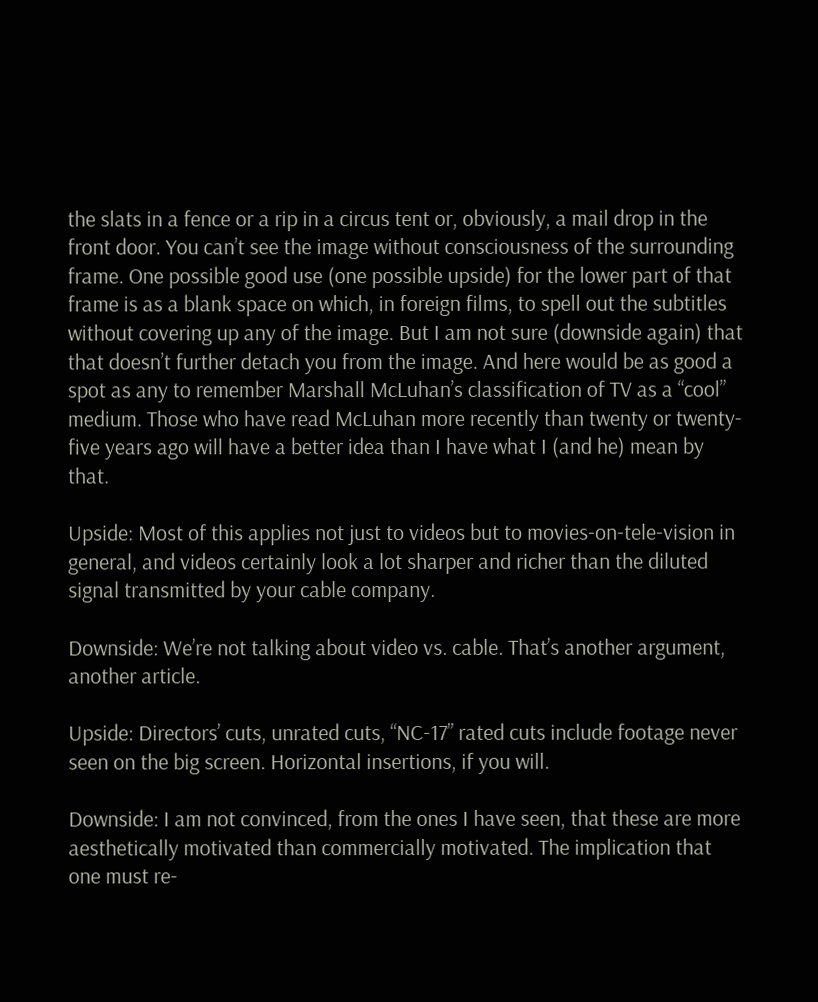the slats in a fence or a rip in a circus tent or, obviously, a mail drop in the front door. You can’t see the image without consciousness of the surrounding frame. One possible good use (one possible upside) for the lower part of that frame is as a blank space on which, in foreign films, to spell out the subtitles without covering up any of the image. But I am not sure (downside again) that that doesn’t further detach you from the image. And here would be as good a spot as any to remember Marshall McLuhan’s classification of TV as a “cool” medium. Those who have read McLuhan more recently than twenty or twenty-five years ago will have a better idea than I have what I (and he) mean by that.

Upside: Most of this applies not just to videos but to movies-on-tele-vision in general, and videos certainly look a lot sharper and richer than the diluted signal transmitted by your cable company.

Downside: We’re not talking about video vs. cable. That’s another argument, another article.

Upside: Directors’ cuts, unrated cuts, “NC-17” rated cuts include footage never seen on the big screen. Horizontal insertions, if you will.

Downside: I am not convinced, from the ones I have seen, that these are more aesthetically motivated than commercially motivated. The implication that one must re-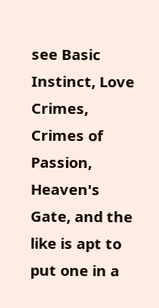see Basic Instinct, Love Crimes, Crimes of Passion, Heaven's Gate, and the like is apt to put one in a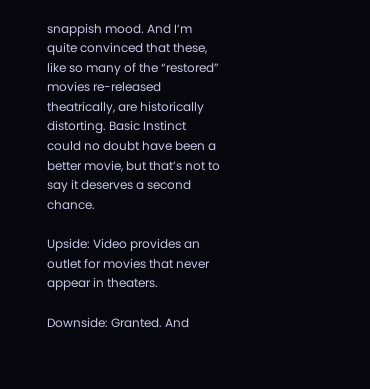snappish mood. And I’m quite convinced that these, like so many of the “restored” movies re-released theatrically, are historically distorting. Basic Instinct could no doubt have been a better movie, but that’s not to say it deserves a second chance.

Upside: Video provides an outlet for movies that never appear in theaters.

Downside: Granted. And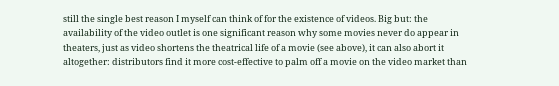still the single best reason I myself can think of for the existence of videos. Big but: the availability of the video outlet is one significant reason why some movies never do appear in theaters, just as video shortens the theatrical life of a movie (see above), it can also abort it altogether: distributors find it more cost-effective to palm off a movie on the video market than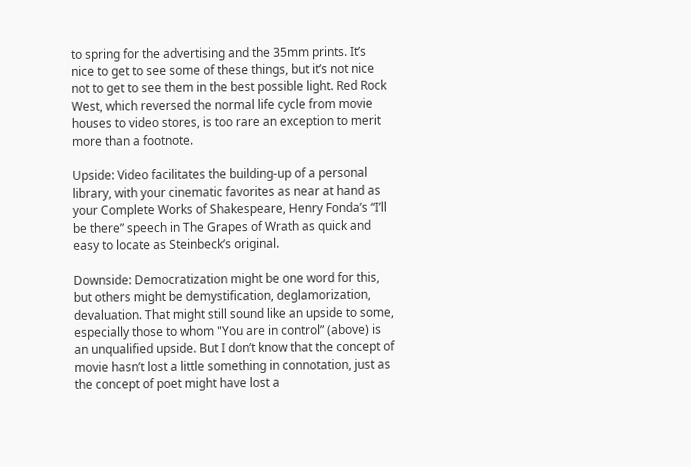to spring for the advertising and the 35mm prints. It’s nice to get to see some of these things, but it’s not nice not to get to see them in the best possible light. Red Rock West, which reversed the normal life cycle from movie houses to video stores, is too rare an exception to merit more than a footnote.

Upside: Video facilitates the building-up of a personal library, with your cinematic favorites as near at hand as your Complete Works of Shakespeare, Henry Fonda’s “I’ll be there” speech in The Grapes of Wrath as quick and easy to locate as Steinbeck’s original.

Downside: Democratization might be one word for this, but others might be demystification, deglamorization, devaluation. That might still sound like an upside to some, especially those to whom "You are in control” (above) is an unqualified upside. But I don’t know that the concept of movie hasn’t lost a little something in connotation, just as the concept of poet might have lost a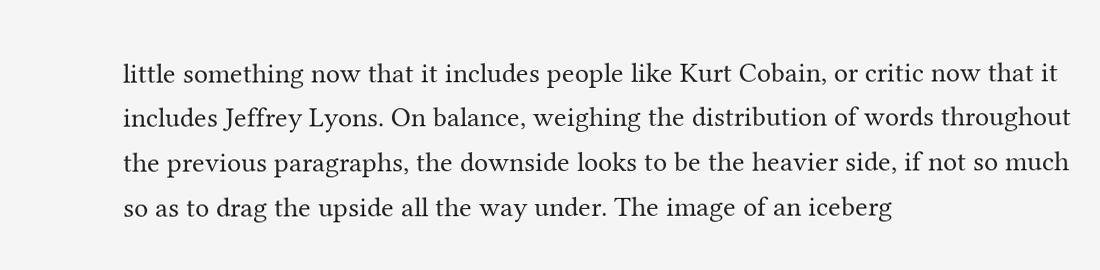little something now that it includes people like Kurt Cobain, or critic now that it includes Jeffrey Lyons. On balance, weighing the distribution of words throughout the previous paragraphs, the downside looks to be the heavier side, if not so much so as to drag the upside all the way under. The image of an iceberg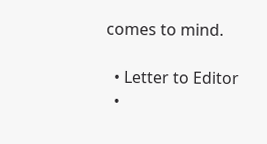comes to mind.

  • Letter to Editor
  •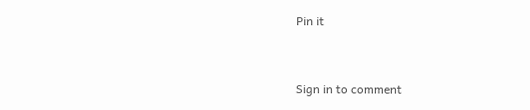Pin it


Sign in to comment